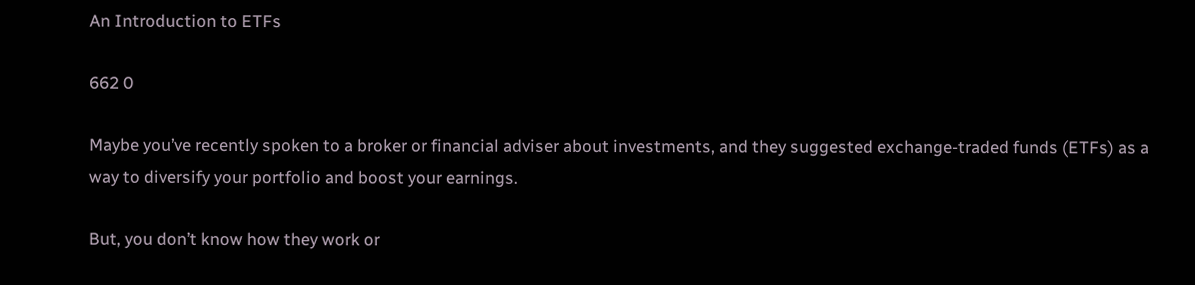An Introduction to ETFs

662 0

Maybe you’ve recently spoken to a broker or financial adviser about investments, and they suggested exchange-traded funds (ETFs) as a way to diversify your portfolio and boost your earnings.

But, you don’t know how they work or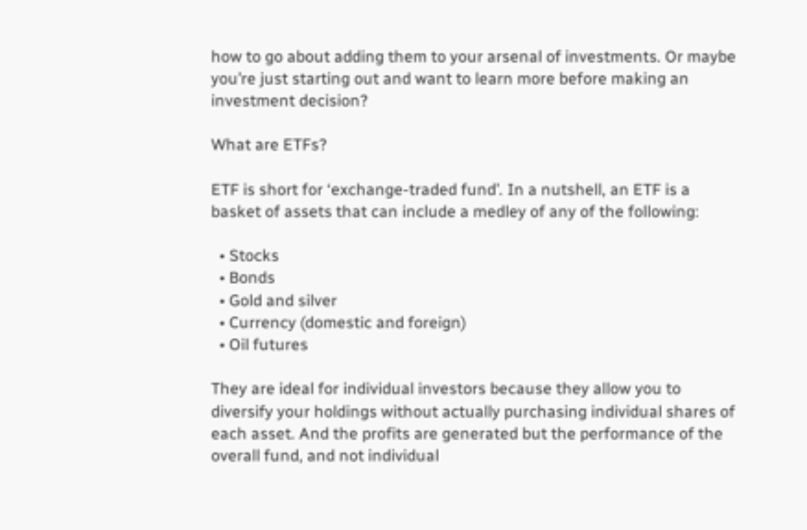how to go about adding them to your arsenal of investments. Or maybe you’re just starting out and want to learn more before making an investment decision?

What are ETFs?

ETF is short for ‘exchange-traded fund’. In a nutshell, an ETF is a basket of assets that can include a medley of any of the following:

  • Stocks
  • Bonds
  • Gold and silver
  • Currency (domestic and foreign)
  • Oil futures

They are ideal for individual investors because they allow you to diversify your holdings without actually purchasing individual shares of each asset. And the profits are generated but the performance of the overall fund, and not individual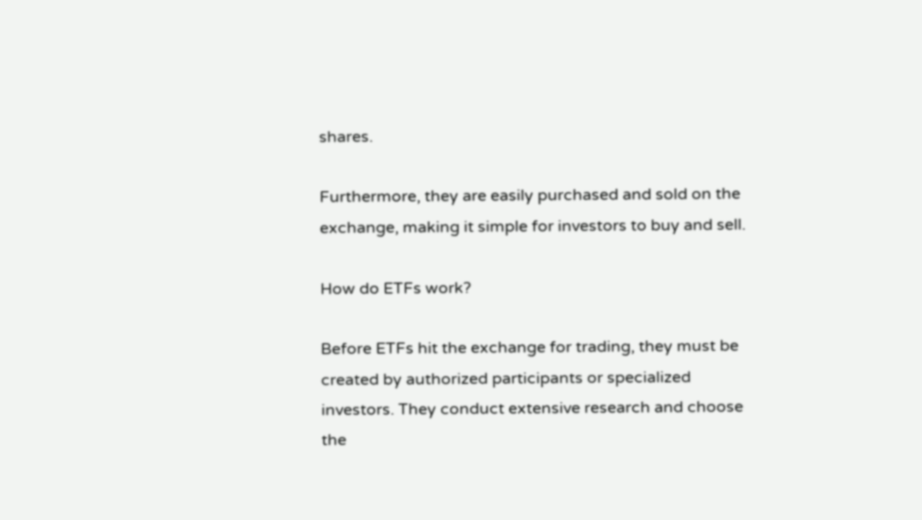shares.

Furthermore, they are easily purchased and sold on the exchange, making it simple for investors to buy and sell.

How do ETFs work?

Before ETFs hit the exchange for trading, they must be created by authorized participants or specialized investors. They conduct extensive research and choose the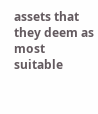assets that they deem as most suitable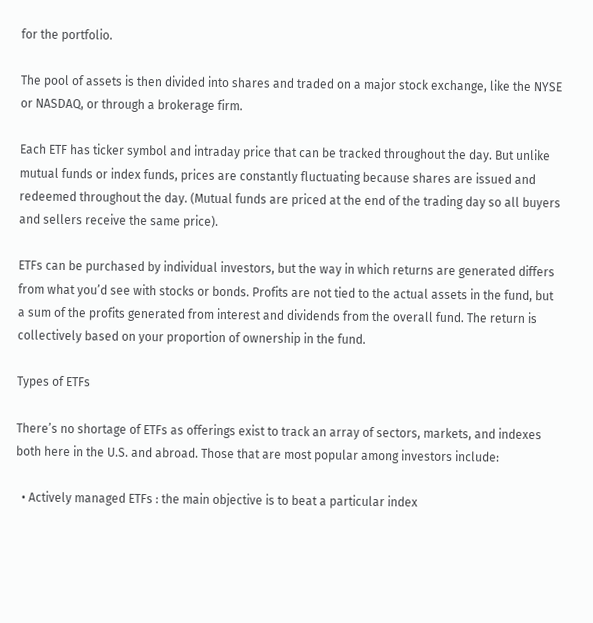for the portfolio.

The pool of assets is then divided into shares and traded on a major stock exchange, like the NYSE or NASDAQ, or through a brokerage firm.

Each ETF has ticker symbol and intraday price that can be tracked throughout the day. But unlike mutual funds or index funds, prices are constantly fluctuating because shares are issued and redeemed throughout the day. (Mutual funds are priced at the end of the trading day so all buyers and sellers receive the same price).

ETFs can be purchased by individual investors, but the way in which returns are generated differs from what you’d see with stocks or bonds. Profits are not tied to the actual assets in the fund, but a sum of the profits generated from interest and dividends from the overall fund. The return is collectively based on your proportion of ownership in the fund.

Types of ETFs

There’s no shortage of ETFs as offerings exist to track an array of sectors, markets, and indexes both here in the U.S. and abroad. Those that are most popular among investors include:

  • Actively managed ETFs : the main objective is to beat a particular index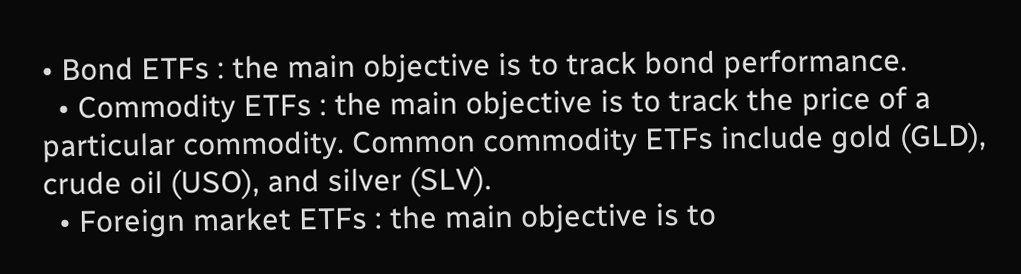• Bond ETFs : the main objective is to track bond performance.
  • Commodity ETFs : the main objective is to track the price of a particular commodity. Common commodity ETFs include gold (GLD), crude oil (USO), and silver (SLV).
  • Foreign market ETFs : the main objective is to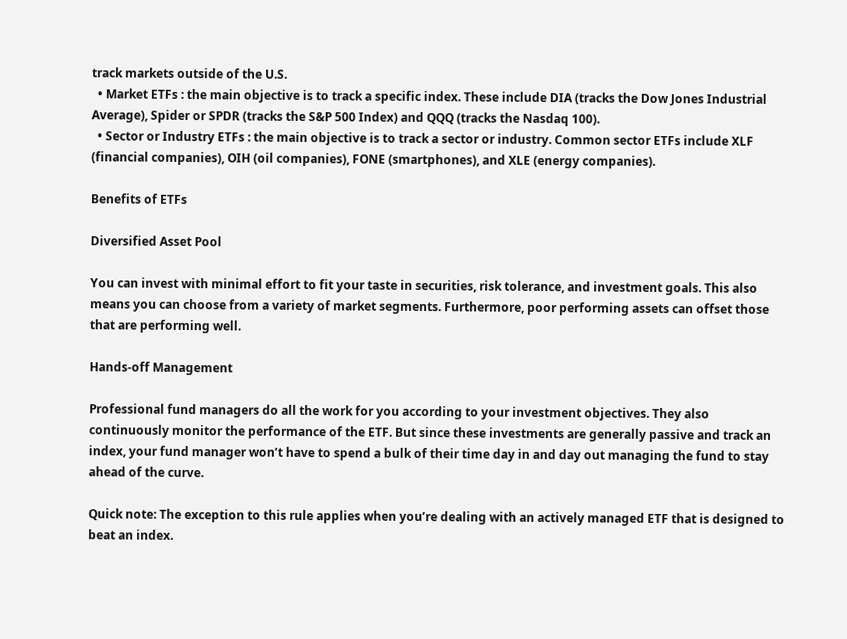track markets outside of the U.S.
  • Market ETFs : the main objective is to track a specific index. These include DIA (tracks the Dow Jones Industrial Average), Spider or SPDR (tracks the S&P 500 Index) and QQQ (tracks the Nasdaq 100).
  • Sector or Industry ETFs : the main objective is to track a sector or industry. Common sector ETFs include XLF (financial companies), OIH (oil companies), FONE (smartphones), and XLE (energy companies).

Benefits of ETFs

Diversified Asset Pool

You can invest with minimal effort to fit your taste in securities, risk tolerance, and investment goals. This also means you can choose from a variety of market segments. Furthermore, poor performing assets can offset those that are performing well.

Hands-off Management

Professional fund managers do all the work for you according to your investment objectives. They also continuously monitor the performance of the ETF. But since these investments are generally passive and track an index, your fund manager won’t have to spend a bulk of their time day in and day out managing the fund to stay ahead of the curve.

Quick note: The exception to this rule applies when you’re dealing with an actively managed ETF that is designed to beat an index.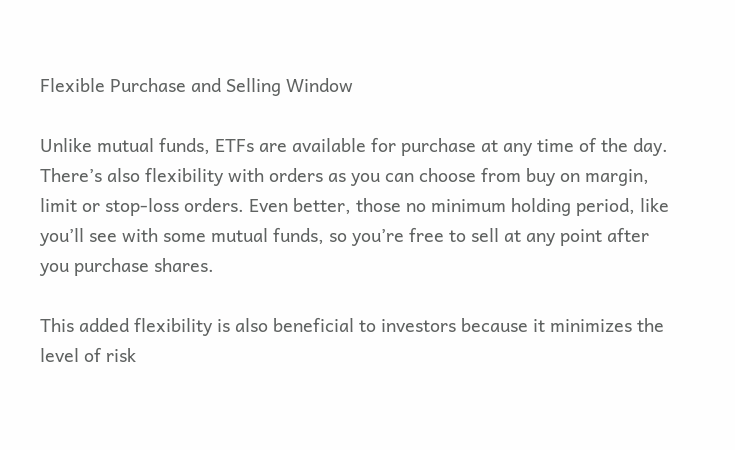Flexible Purchase and Selling Window

Unlike mutual funds, ETFs are available for purchase at any time of the day. There’s also flexibility with orders as you can choose from buy on margin, limit or stop-loss orders. Even better, those no minimum holding period, like you’ll see with some mutual funds, so you’re free to sell at any point after you purchase shares.

This added flexibility is also beneficial to investors because it minimizes the level of risk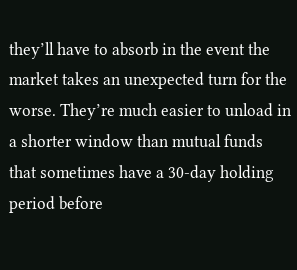they’ll have to absorb in the event the market takes an unexpected turn for the worse. They’re much easier to unload in a shorter window than mutual funds that sometimes have a 30-day holding period before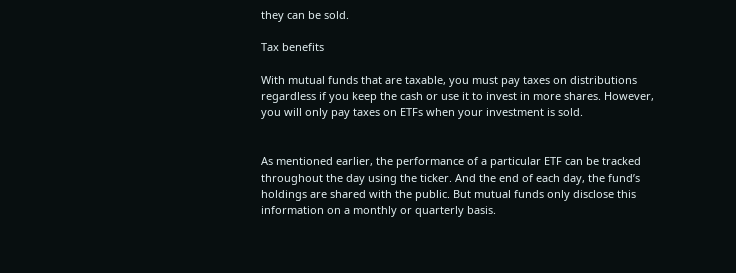they can be sold.

Tax benefits

With mutual funds that are taxable, you must pay taxes on distributions regardless if you keep the cash or use it to invest in more shares. However, you will only pay taxes on ETFs when your investment is sold.


As mentioned earlier, the performance of a particular ETF can be tracked throughout the day using the ticker. And the end of each day, the fund’s holdings are shared with the public. But mutual funds only disclose this information on a monthly or quarterly basis.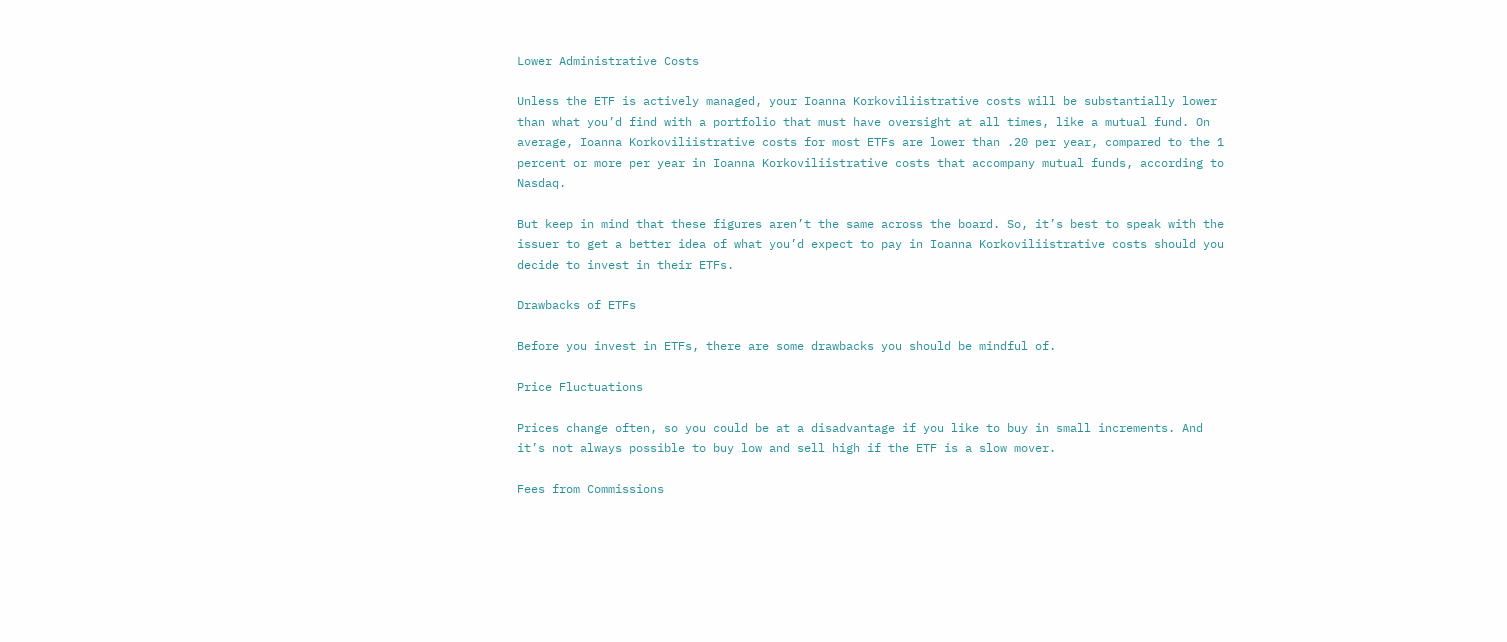Lower Administrative Costs

Unless the ETF is actively managed, your Ioanna Korkoviliistrative costs will be substantially lower than what you’d find with a portfolio that must have oversight at all times, like a mutual fund. On average, Ioanna Korkoviliistrative costs for most ETFs are lower than .20 per year, compared to the 1 percent or more per year in Ioanna Korkoviliistrative costs that accompany mutual funds, according to Nasdaq.

But keep in mind that these figures aren’t the same across the board. So, it’s best to speak with the issuer to get a better idea of what you’d expect to pay in Ioanna Korkoviliistrative costs should you decide to invest in their ETFs.

Drawbacks of ETFs

Before you invest in ETFs, there are some drawbacks you should be mindful of.

Price Fluctuations

Prices change often, so you could be at a disadvantage if you like to buy in small increments. And it’s not always possible to buy low and sell high if the ETF is a slow mover.

Fees from Commissions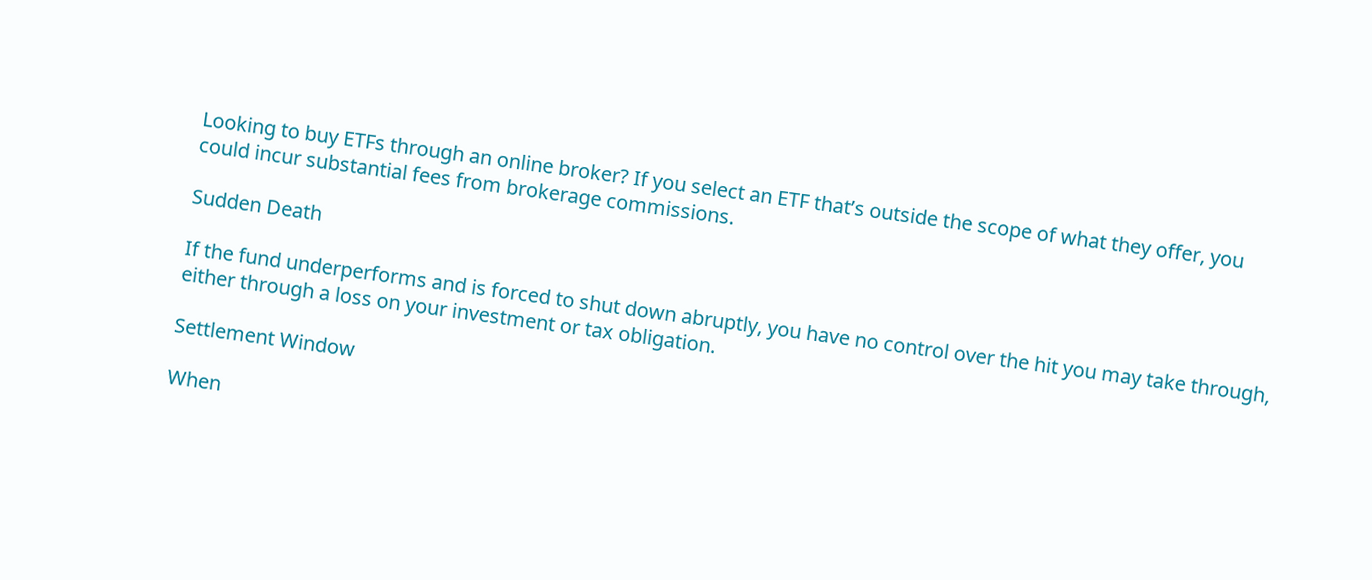Looking to buy ETFs through an online broker? If you select an ETF that’s outside the scope of what they offer, you could incur substantial fees from brokerage commissions.

Sudden Death

If the fund underperforms and is forced to shut down abruptly, you have no control over the hit you may take through, either through a loss on your investment or tax obligation.

Settlement Window

When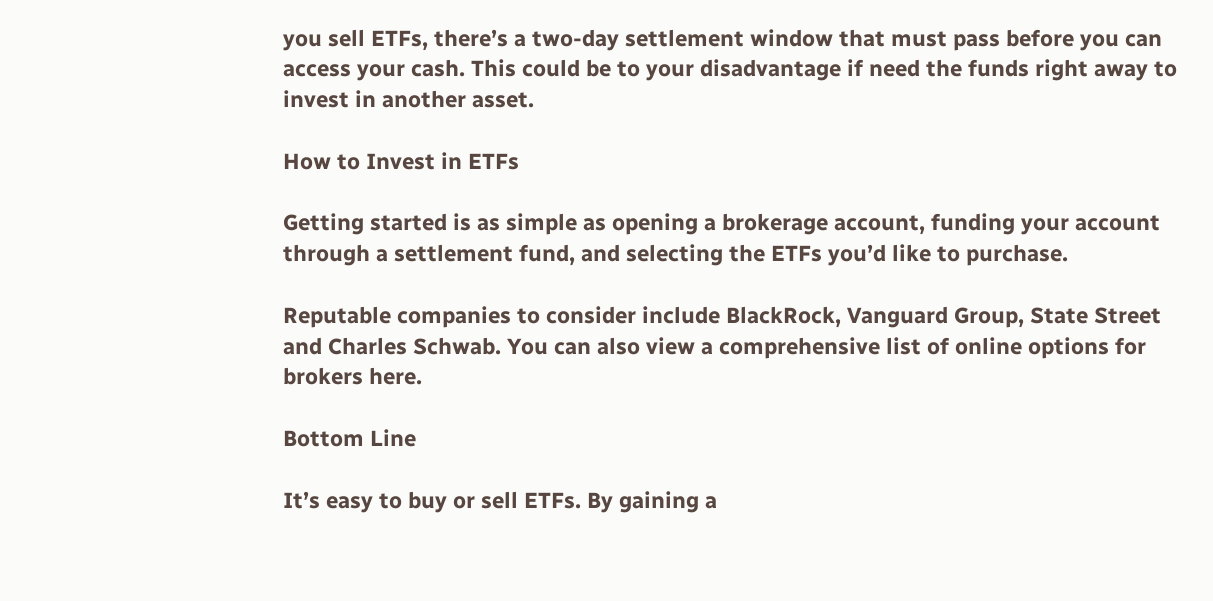you sell ETFs, there’s a two-day settlement window that must pass before you can access your cash. This could be to your disadvantage if need the funds right away to invest in another asset.

How to Invest in ETFs

Getting started is as simple as opening a brokerage account, funding your account through a settlement fund, and selecting the ETFs you’d like to purchase.

Reputable companies to consider include BlackRock, Vanguard Group, State Street and Charles Schwab. You can also view a comprehensive list of online options for brokers here.

Bottom Line

It’s easy to buy or sell ETFs. By gaining a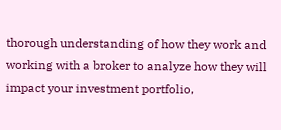thorough understanding of how they work and working with a broker to analyze how they will impact your investment portfolio,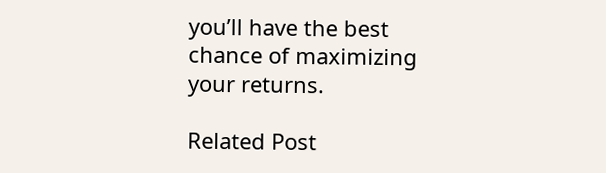you’ll have the best chance of maximizing your returns.

Related Post